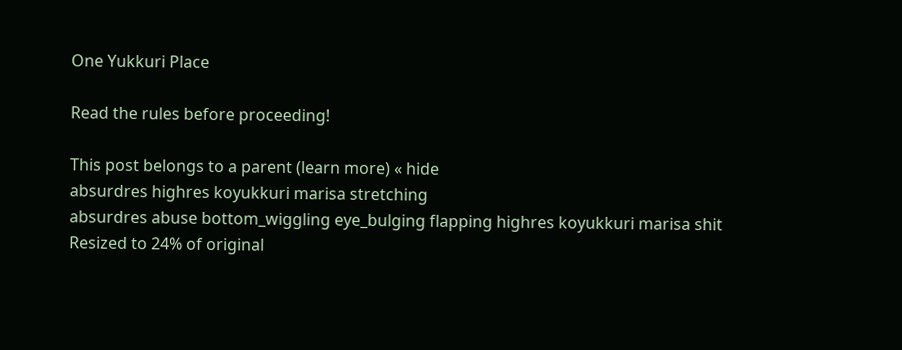One Yukkuri Place

Read the rules before proceeding!

This post belongs to a parent (learn more) « hide
absurdres highres koyukkuri marisa stretching
absurdres abuse bottom_wiggling eye_bulging flapping highres koyukkuri marisa shit
Resized to 24% of original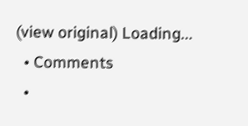(view original) Loading...
  • Comments
  •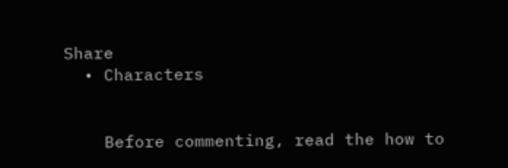Share
  • Characters


    Before commenting, read the how to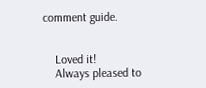comment guide.


    Loved it!
    Always pleased to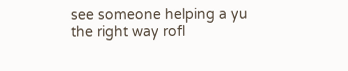see someone helping a yu the right way rofl